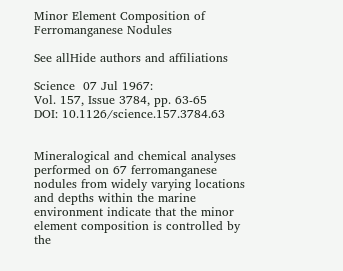Minor Element Composition of Ferromanganese Nodules

See allHide authors and affiliations

Science  07 Jul 1967:
Vol. 157, Issue 3784, pp. 63-65
DOI: 10.1126/science.157.3784.63


Mineralogical and chemical analyses performed on 67 ferromanganese nodules from widely varying locations and depths within the marine environment indicate that the minor element composition is controlled by the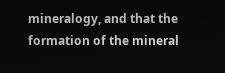mineralogy, and that the formation of the mineral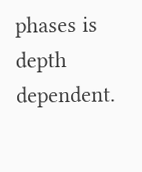phases is depth dependent.